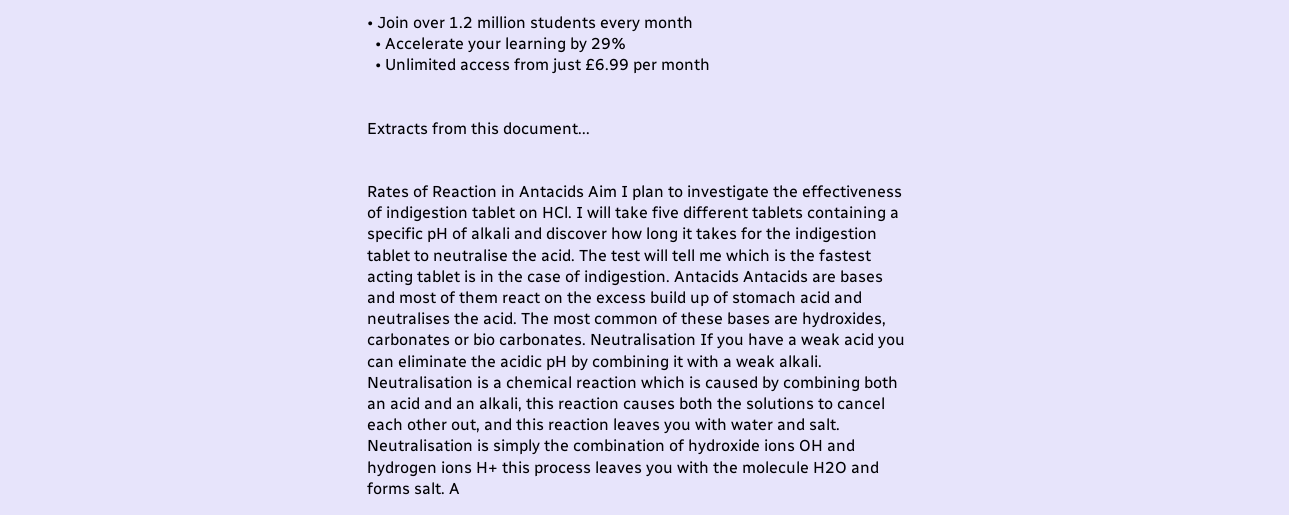• Join over 1.2 million students every month
  • Accelerate your learning by 29%
  • Unlimited access from just £6.99 per month


Extracts from this document...


Rates of Reaction in Antacids Aim I plan to investigate the effectiveness of indigestion tablet on HCl. I will take five different tablets containing a specific pH of alkali and discover how long it takes for the indigestion tablet to neutralise the acid. The test will tell me which is the fastest acting tablet is in the case of indigestion. Antacids Antacids are bases and most of them react on the excess build up of stomach acid and neutralises the acid. The most common of these bases are hydroxides, carbonates or bio carbonates. Neutralisation If you have a weak acid you can eliminate the acidic pH by combining it with a weak alkali. Neutralisation is a chemical reaction which is caused by combining both an acid and an alkali, this reaction causes both the solutions to cancel each other out, and this reaction leaves you with water and salt. Neutralisation is simply the combination of hydroxide ions OH and hydrogen ions H+ this process leaves you with the molecule H2O and forms salt. A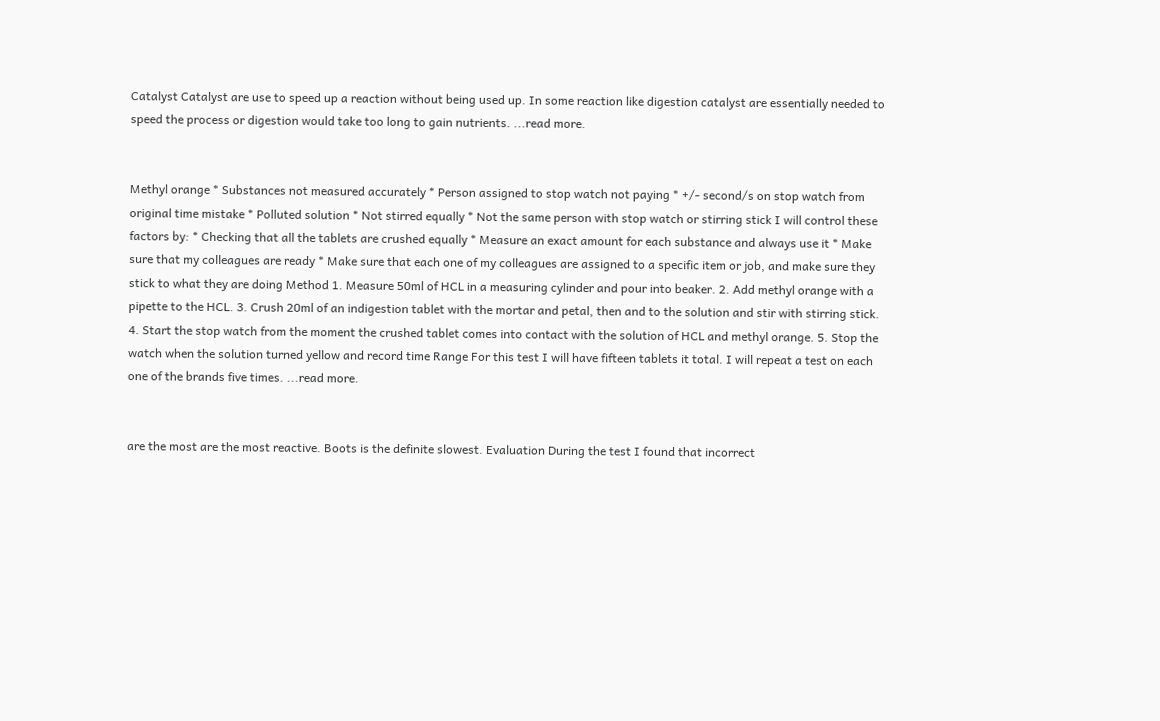Catalyst Catalyst are use to speed up a reaction without being used up. In some reaction like digestion catalyst are essentially needed to speed the process or digestion would take too long to gain nutrients. ...read more.


Methyl orange * Substances not measured accurately * Person assigned to stop watch not paying * +/- second/s on stop watch from original time mistake * Polluted solution * Not stirred equally * Not the same person with stop watch or stirring stick I will control these factors by: * Checking that all the tablets are crushed equally * Measure an exact amount for each substance and always use it * Make sure that my colleagues are ready * Make sure that each one of my colleagues are assigned to a specific item or job, and make sure they stick to what they are doing Method 1. Measure 50ml of HCL in a measuring cylinder and pour into beaker. 2. Add methyl orange with a pipette to the HCL. 3. Crush 20ml of an indigestion tablet with the mortar and petal, then and to the solution and stir with stirring stick. 4. Start the stop watch from the moment the crushed tablet comes into contact with the solution of HCL and methyl orange. 5. Stop the watch when the solution turned yellow and record time Range For this test I will have fifteen tablets it total. I will repeat a test on each one of the brands five times. ...read more.


are the most are the most reactive. Boots is the definite slowest. Evaluation During the test I found that incorrect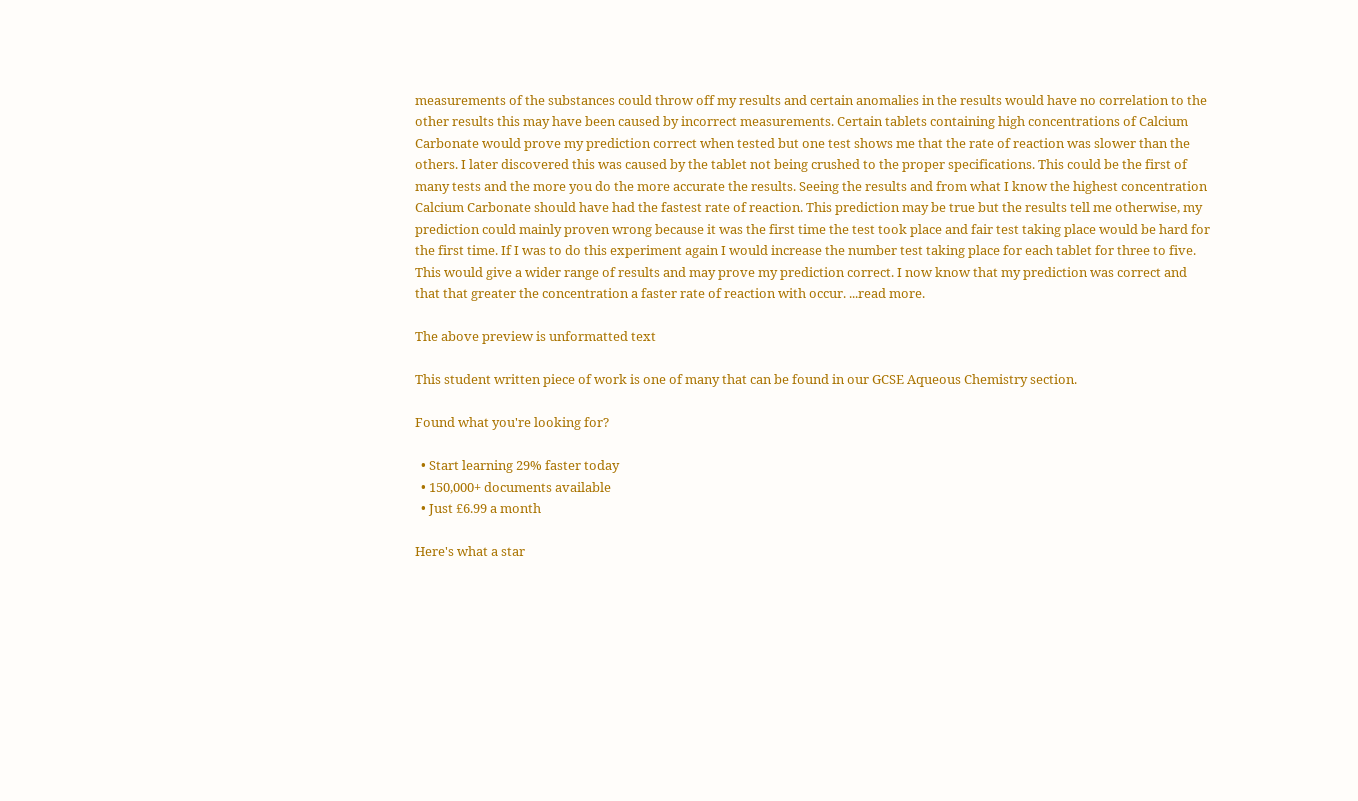measurements of the substances could throw off my results and certain anomalies in the results would have no correlation to the other results this may have been caused by incorrect measurements. Certain tablets containing high concentrations of Calcium Carbonate would prove my prediction correct when tested but one test shows me that the rate of reaction was slower than the others. I later discovered this was caused by the tablet not being crushed to the proper specifications. This could be the first of many tests and the more you do the more accurate the results. Seeing the results and from what I know the highest concentration Calcium Carbonate should have had the fastest rate of reaction. This prediction may be true but the results tell me otherwise, my prediction could mainly proven wrong because it was the first time the test took place and fair test taking place would be hard for the first time. If I was to do this experiment again I would increase the number test taking place for each tablet for three to five. This would give a wider range of results and may prove my prediction correct. I now know that my prediction was correct and that that greater the concentration a faster rate of reaction with occur. ...read more.

The above preview is unformatted text

This student written piece of work is one of many that can be found in our GCSE Aqueous Chemistry section.

Found what you're looking for?

  • Start learning 29% faster today
  • 150,000+ documents available
  • Just £6.99 a month

Here's what a star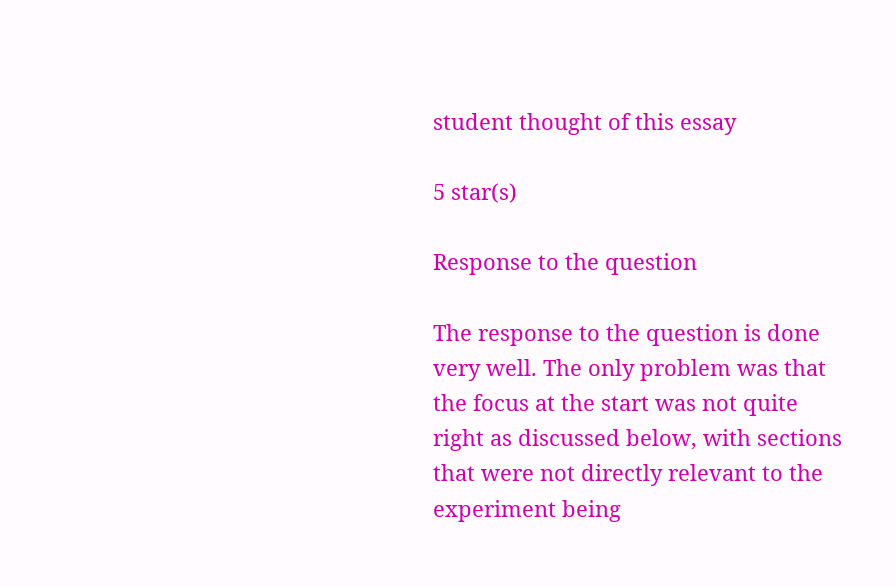student thought of this essay

5 star(s)

Response to the question

The response to the question is done very well. The only problem was that the focus at the start was not quite right as discussed below, with sections that were not directly relevant to the experiment being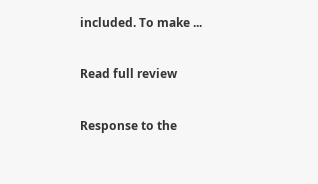included. To make ...

Read full review

Response to the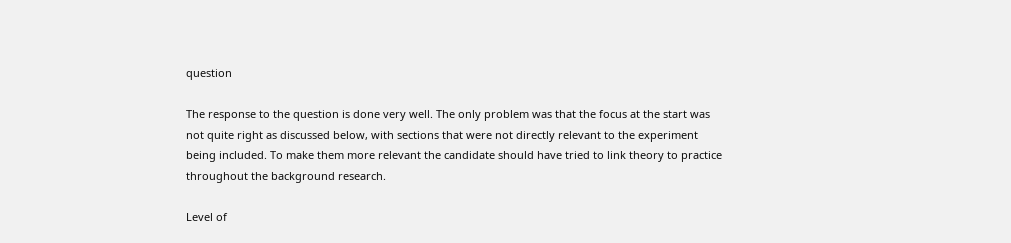question

The response to the question is done very well. The only problem was that the focus at the start was not quite right as discussed below, with sections that were not directly relevant to the experiment being included. To make them more relevant the candidate should have tried to link theory to practice throughout the background research.

Level of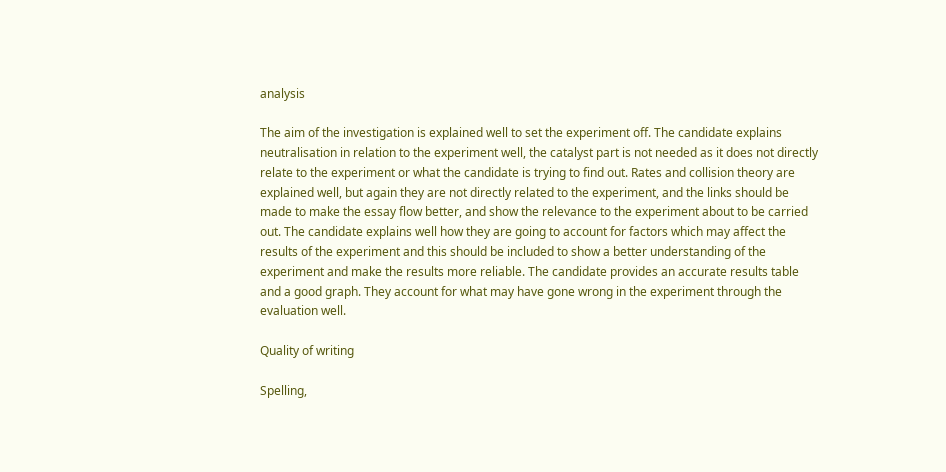analysis

The aim of the investigation is explained well to set the experiment off. The candidate explains neutralisation in relation to the experiment well, the catalyst part is not needed as it does not directly relate to the experiment or what the candidate is trying to find out. Rates and collision theory are explained well, but again they are not directly related to the experiment, and the links should be made to make the essay flow better, and show the relevance to the experiment about to be carried out. The candidate explains well how they are going to account for factors which may affect the results of the experiment and this should be included to show a better understanding of the experiment and make the results more reliable. The candidate provides an accurate results table and a good graph. They account for what may have gone wrong in the experiment through the evaluation well.

Quality of writing

Spelling,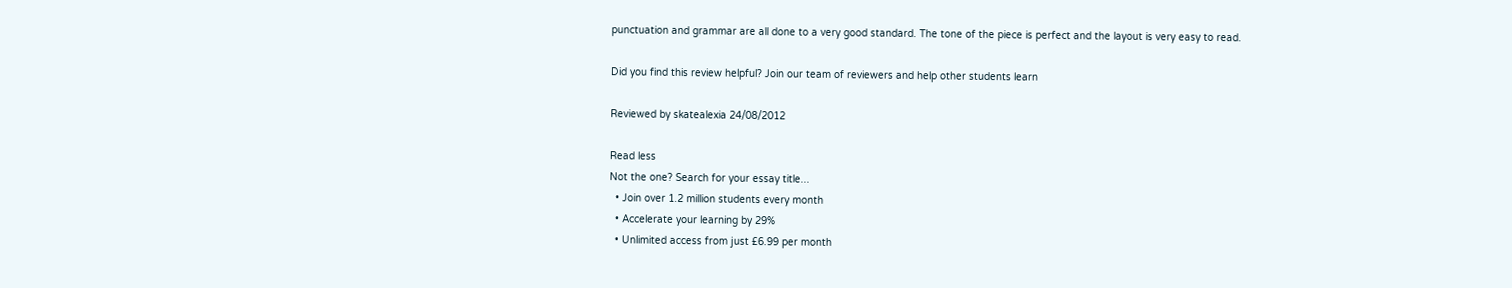punctuation and grammar are all done to a very good standard. The tone of the piece is perfect and the layout is very easy to read.

Did you find this review helpful? Join our team of reviewers and help other students learn

Reviewed by skatealexia 24/08/2012

Read less
Not the one? Search for your essay title...
  • Join over 1.2 million students every month
  • Accelerate your learning by 29%
  • Unlimited access from just £6.99 per month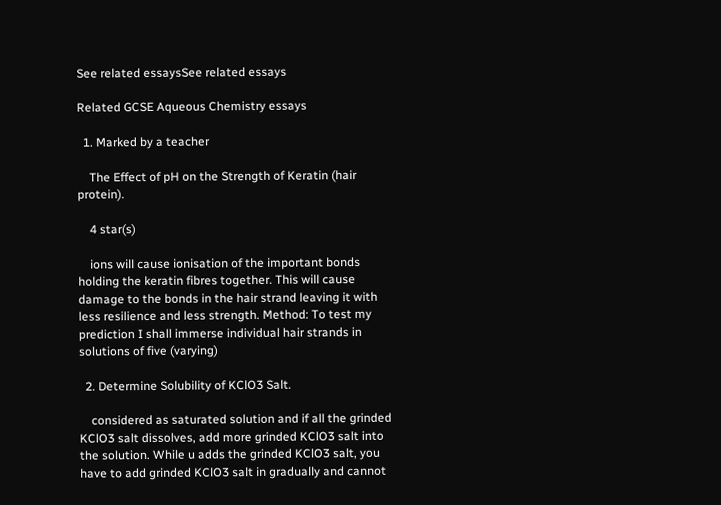See related essaysSee related essays

Related GCSE Aqueous Chemistry essays

  1. Marked by a teacher

    The Effect of pH on the Strength of Keratin (hair protein).

    4 star(s)

    ions will cause ionisation of the important bonds holding the keratin fibres together. This will cause damage to the bonds in the hair strand leaving it with less resilience and less strength. Method: To test my prediction I shall immerse individual hair strands in solutions of five (varying)

  2. Determine Solubility of KClO3 Salt.

    considered as saturated solution and if all the grinded KClO3 salt dissolves, add more grinded KClO3 salt into the solution. While u adds the grinded KClO3 salt, you have to add grinded KClO3 salt in gradually and cannot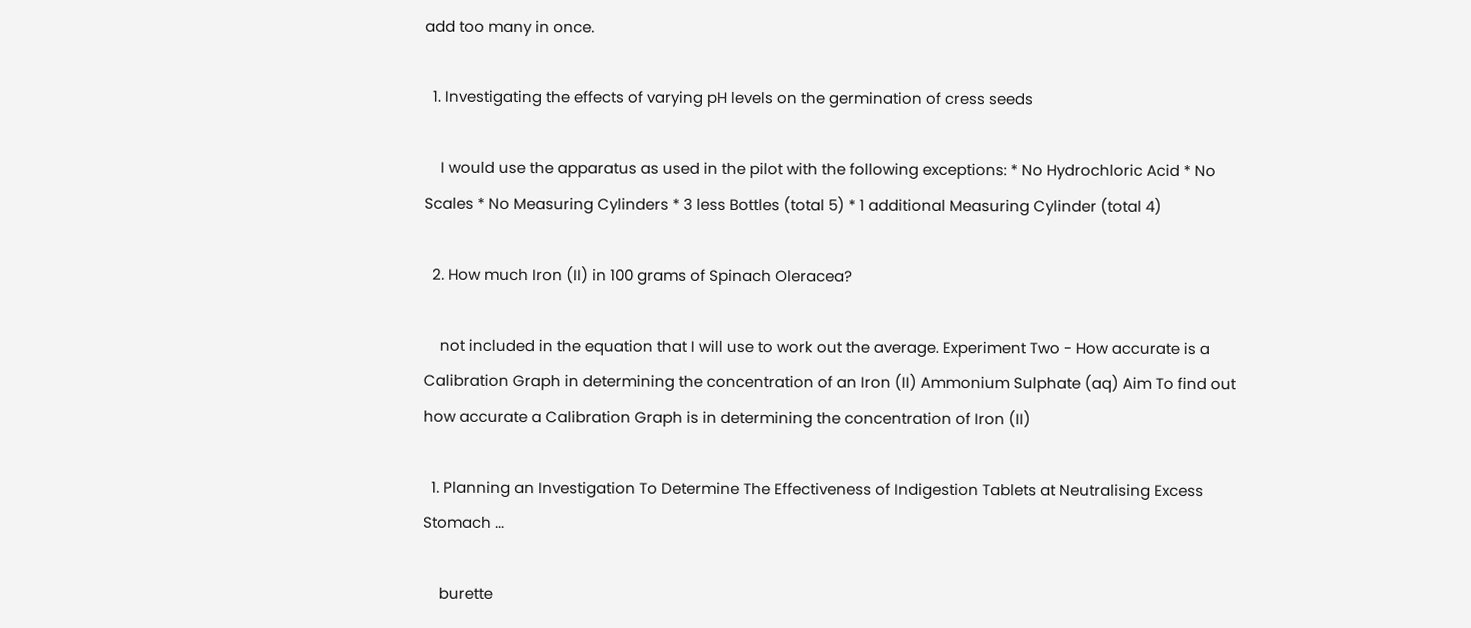add too many in once.

  1. Investigating the effects of varying pH levels on the germination of cress seeds

    I would use the apparatus as used in the pilot with the following exceptions: * No Hydrochloric Acid * No Scales * No Measuring Cylinders * 3 less Bottles (total 5) * 1 additional Measuring Cylinder (total 4)

  2. How much Iron (II) in 100 grams of Spinach Oleracea?

    not included in the equation that I will use to work out the average. Experiment Two - How accurate is a Calibration Graph in determining the concentration of an Iron (II) Ammonium Sulphate (aq) Aim To find out how accurate a Calibration Graph is in determining the concentration of Iron (II)

  1. Planning an Investigation To Determine The Effectiveness of Indigestion Tablets at Neutralising Excess Stomach ...

    burette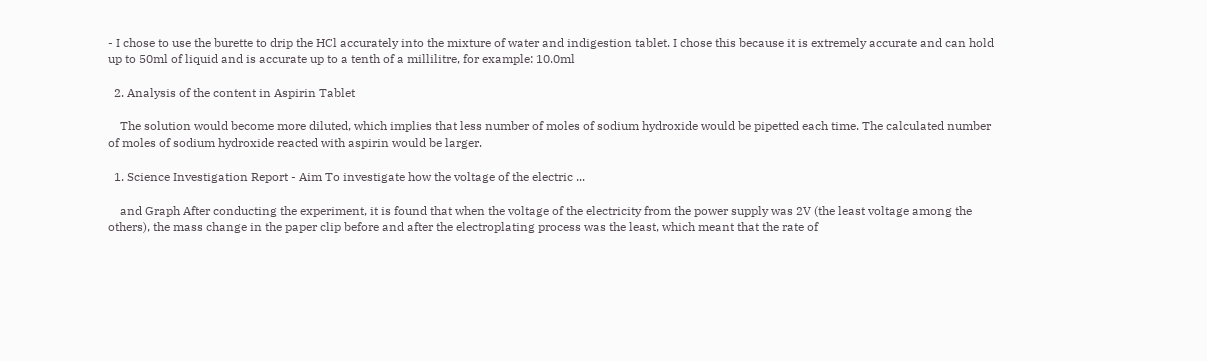- I chose to use the burette to drip the HCl accurately into the mixture of water and indigestion tablet. I chose this because it is extremely accurate and can hold up to 50ml of liquid and is accurate up to a tenth of a millilitre, for example: 10.0ml

  2. Analysis of the content in Aspirin Tablet

    The solution would become more diluted, which implies that less number of moles of sodium hydroxide would be pipetted each time. The calculated number of moles of sodium hydroxide reacted with aspirin would be larger.

  1. Science Investigation Report - Aim To investigate how the voltage of the electric ...

    and Graph After conducting the experiment, it is found that when the voltage of the electricity from the power supply was 2V (the least voltage among the others), the mass change in the paper clip before and after the electroplating process was the least, which meant that the rate of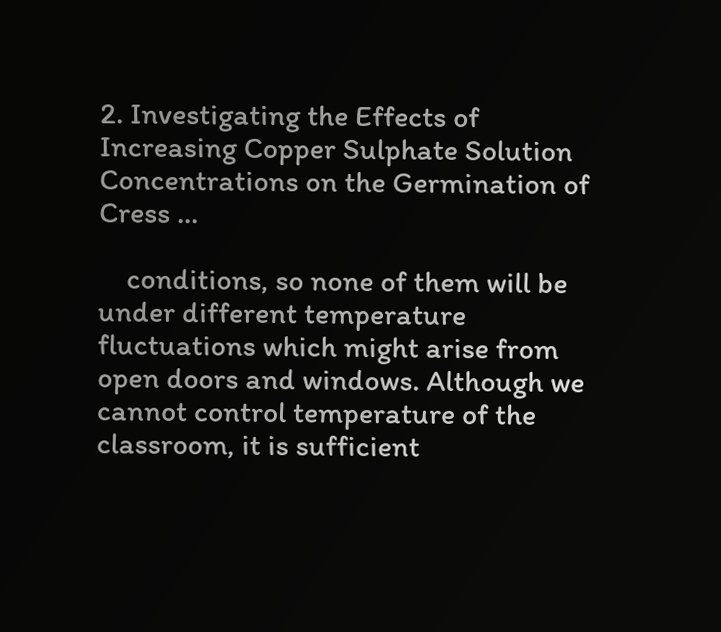2. Investigating the Effects of Increasing Copper Sulphate Solution Concentrations on the Germination of Cress ...

    conditions, so none of them will be under different temperature fluctuations which might arise from open doors and windows. Although we cannot control temperature of the classroom, it is sufficient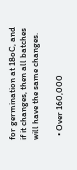for germination at 18oC, and if it changes, then all batches will have the same changes.

  • Over 160,000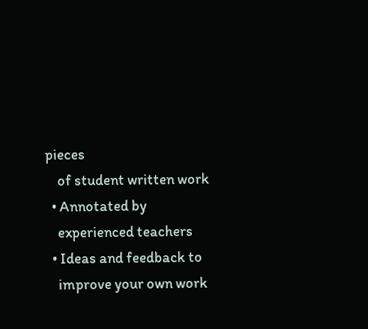pieces
    of student written work
  • Annotated by
    experienced teachers
  • Ideas and feedback to
    improve your own work